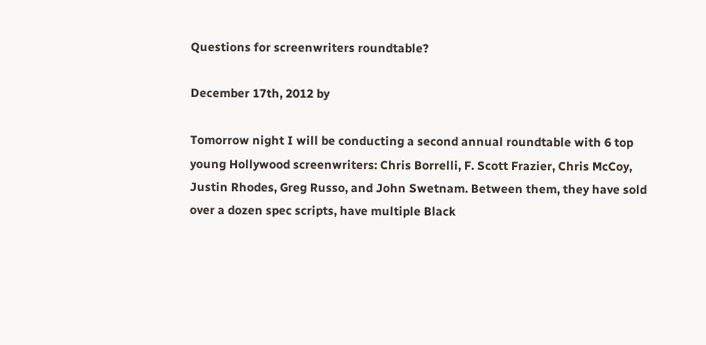Questions for screenwriters roundtable?

December 17th, 2012 by

Tomorrow night I will be conducting a second annual roundtable with 6 top young Hollywood screenwriters: Chris Borrelli, F. Scott Frazier, Chris McCoy, Justin Rhodes, Greg Russo, and John Swetnam. Between them, they have sold over a dozen spec scripts, have multiple Black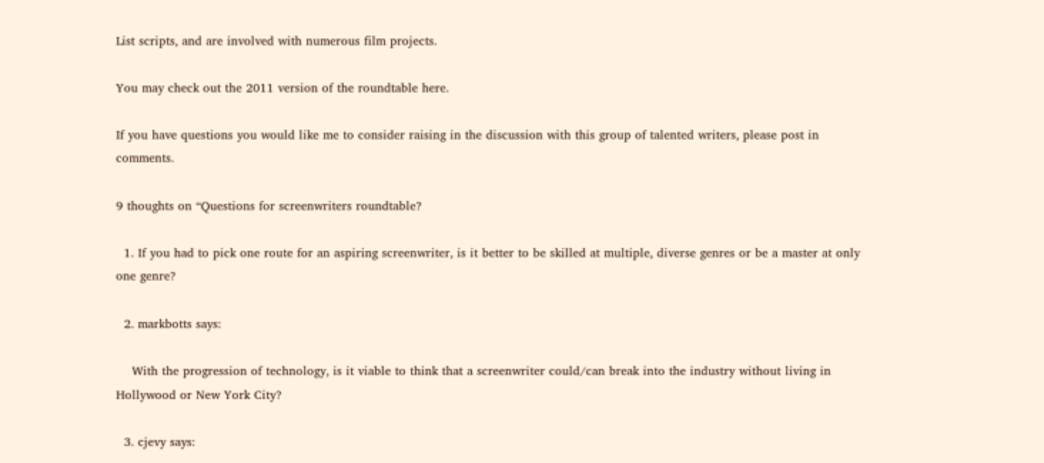List scripts, and are involved with numerous film projects.

You may check out the 2011 version of the roundtable here.

If you have questions you would like me to consider raising in the discussion with this group of talented writers, please post in comments.

9 thoughts on “Questions for screenwriters roundtable?

  1. If you had to pick one route for an aspiring screenwriter, is it better to be skilled at multiple, diverse genres or be a master at only one genre?

  2. markbotts says:

    With the progression of technology, is it viable to think that a screenwriter could/can break into the industry without living in Hollywood or New York City?

  3. cjevy says: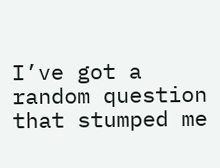I’ve got a random question that stumped me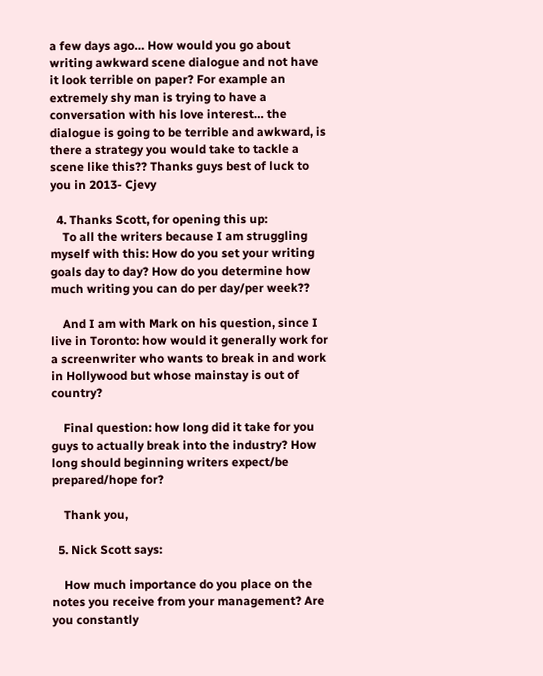a few days ago… How would you go about writing awkward scene dialogue and not have it look terrible on paper? For example an extremely shy man is trying to have a conversation with his love interest… the dialogue is going to be terrible and awkward, is there a strategy you would take to tackle a scene like this?? Thanks guys best of luck to you in 2013- Cjevy

  4. Thanks Scott, for opening this up:
    To all the writers because I am struggling myself with this: How do you set your writing goals day to day? How do you determine how much writing you can do per day/per week??

    And I am with Mark on his question, since I live in Toronto: how would it generally work for a screenwriter who wants to break in and work in Hollywood but whose mainstay is out of country?

    Final question: how long did it take for you guys to actually break into the industry? How long should beginning writers expect/be prepared/hope for?

    Thank you,

  5. Nick Scott says:

    How much importance do you place on the notes you receive from your management? Are you constantly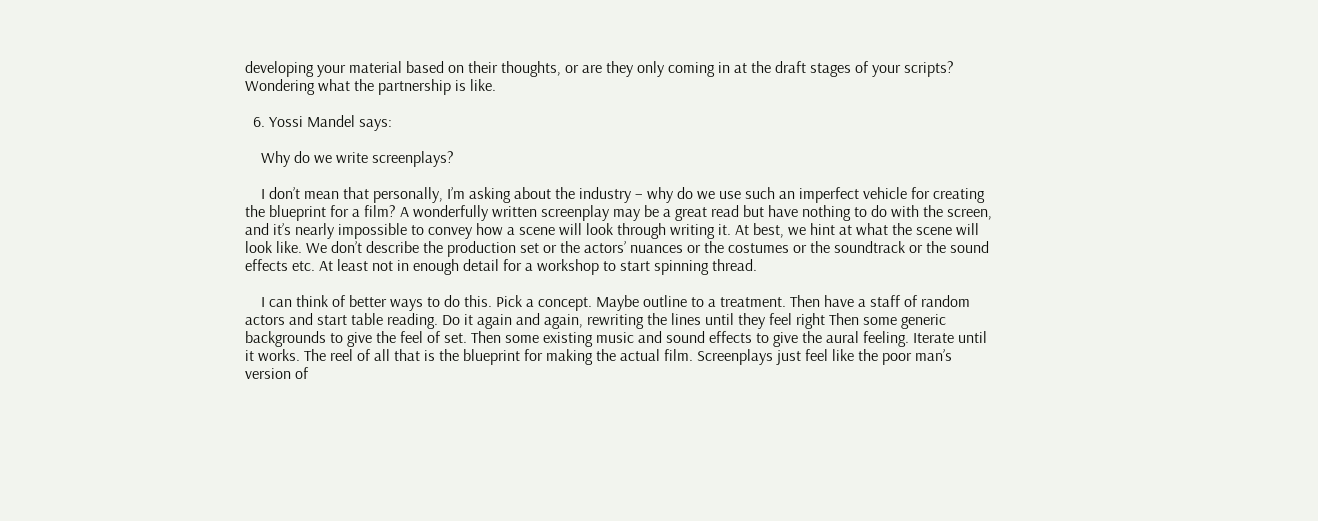developing your material based on their thoughts, or are they only coming in at the draft stages of your scripts? Wondering what the partnership is like.

  6. Yossi Mandel says:

    Why do we write screenplays?

    I don’t mean that personally, I’m asking about the industry – why do we use such an imperfect vehicle for creating the blueprint for a film? A wonderfully written screenplay may be a great read but have nothing to do with the screen, and it’s nearly impossible to convey how a scene will look through writing it. At best, we hint at what the scene will look like. We don’t describe the production set or the actors’ nuances or the costumes or the soundtrack or the sound effects etc. At least not in enough detail for a workshop to start spinning thread.

    I can think of better ways to do this. Pick a concept. Maybe outline to a treatment. Then have a staff of random actors and start table reading. Do it again and again, rewriting the lines until they feel right Then some generic backgrounds to give the feel of set. Then some existing music and sound effects to give the aural feeling. Iterate until it works. The reel of all that is the blueprint for making the actual film. Screenplays just feel like the poor man’s version of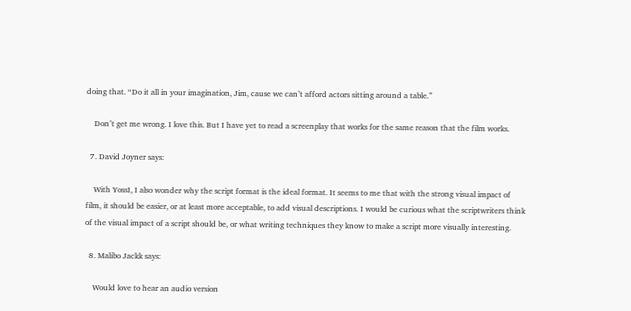doing that. “Do it all in your imagination, Jim, cause we can’t afford actors sitting around a table.”

    Don’t get me wrong. I love this. But I have yet to read a screenplay that works for the same reason that the film works.

  7. David Joyner says:

    With YossI, I also wonder why the script format is the ideal format. It seems to me that with the strong visual impact of film, it should be easier, or at least more acceptable, to add visual descriptions. I would be curious what the scriptwriters think of the visual impact of a script should be, or what writing techniques they know to make a script more visually interesting.

  8. Malibo Jackk says:

    Would love to hear an audio version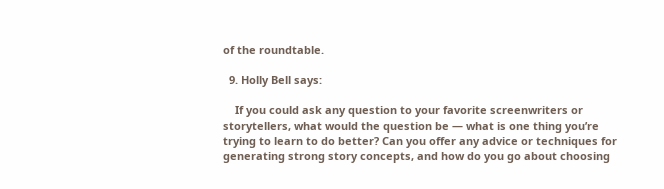of the roundtable.

  9. Holly Bell says:

    If you could ask any question to your favorite screenwriters or storytellers, what would the question be — what is one thing you’re trying to learn to do better? Can you offer any advice or techniques for generating strong story concepts, and how do you go about choosing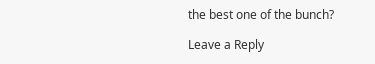the best one of the bunch?

Leave a Reply